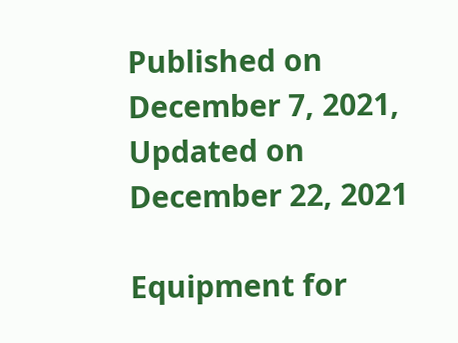Published on December 7, 2021, Updated on December 22, 2021

Equipment for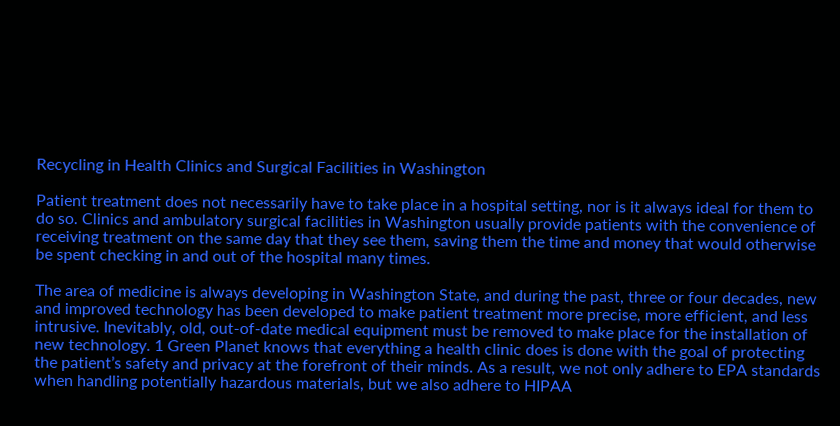Recycling in Health Clinics and Surgical Facilities in Washington

Patient treatment does not necessarily have to take place in a hospital setting, nor is it always ideal for them to do so. Clinics and ambulatory surgical facilities in Washington usually provide patients with the convenience of receiving treatment on the same day that they see them, saving them the time and money that would otherwise be spent checking in and out of the hospital many times.

The area of medicine is always developing in Washington State, and during the past, three or four decades, new and improved technology has been developed to make patient treatment more precise, more efficient, and less intrusive. Inevitably, old, out-of-date medical equipment must be removed to make place for the installation of new technology. 1 Green Planet knows that everything a health clinic does is done with the goal of protecting the patient’s safety and privacy at the forefront of their minds. As a result, we not only adhere to EPA standards when handling potentially hazardous materials, but we also adhere to HIPAA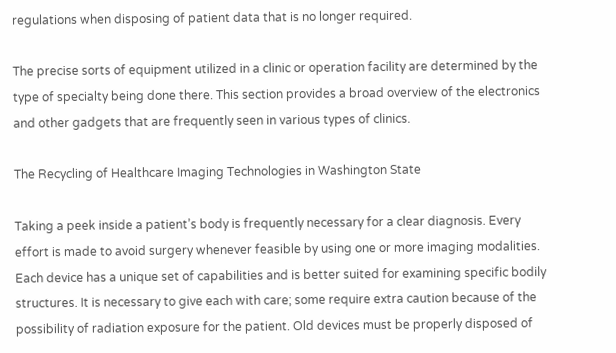regulations when disposing of patient data that is no longer required.

The precise sorts of equipment utilized in a clinic or operation facility are determined by the type of specialty being done there. This section provides a broad overview of the electronics and other gadgets that are frequently seen in various types of clinics.

The Recycling of Healthcare Imaging Technologies in Washington State

Taking a peek inside a patient’s body is frequently necessary for a clear diagnosis. Every effort is made to avoid surgery whenever feasible by using one or more imaging modalities. Each device has a unique set of capabilities and is better suited for examining specific bodily structures. It is necessary to give each with care; some require extra caution because of the possibility of radiation exposure for the patient. Old devices must be properly disposed of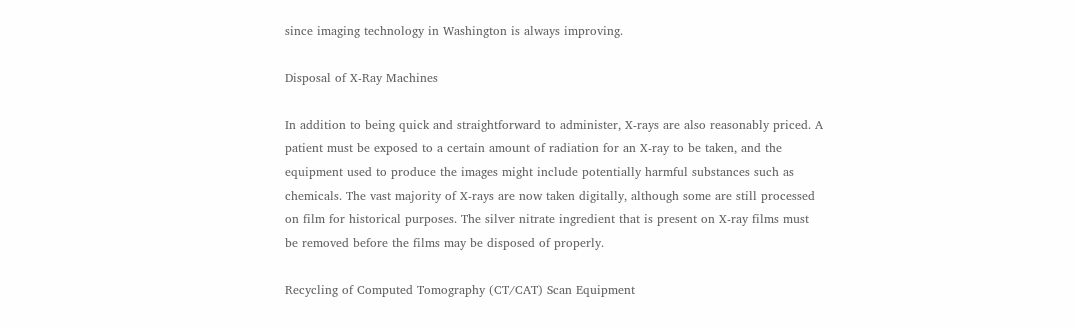since imaging technology in Washington is always improving.

Disposal of X-Ray Machines

In addition to being quick and straightforward to administer, X-rays are also reasonably priced. A patient must be exposed to a certain amount of radiation for an X-ray to be taken, and the equipment used to produce the images might include potentially harmful substances such as chemicals. The vast majority of X-rays are now taken digitally, although some are still processed on film for historical purposes. The silver nitrate ingredient that is present on X-ray films must be removed before the films may be disposed of properly.

Recycling of Computed Tomography (CT/CAT) Scan Equipment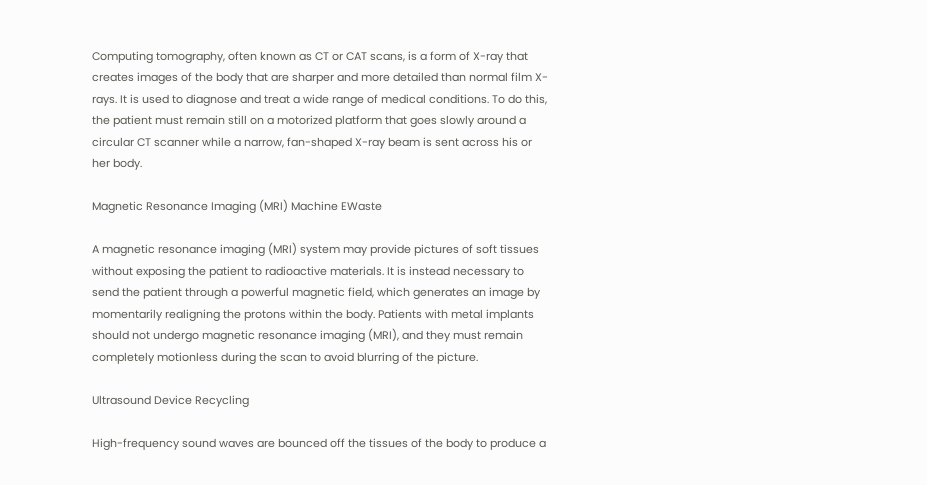Computing tomography, often known as CT or CAT scans, is a form of X-ray that creates images of the body that are sharper and more detailed than normal film X-rays. It is used to diagnose and treat a wide range of medical conditions. To do this, the patient must remain still on a motorized platform that goes slowly around a circular CT scanner while a narrow, fan-shaped X-ray beam is sent across his or her body.

Magnetic Resonance Imaging (MRI) Machine EWaste

A magnetic resonance imaging (MRI) system may provide pictures of soft tissues without exposing the patient to radioactive materials. It is instead necessary to send the patient through a powerful magnetic field, which generates an image by momentarily realigning the protons within the body. Patients with metal implants should not undergo magnetic resonance imaging (MRI), and they must remain completely motionless during the scan to avoid blurring of the picture.

Ultrasound Device Recycling

High-frequency sound waves are bounced off the tissues of the body to produce a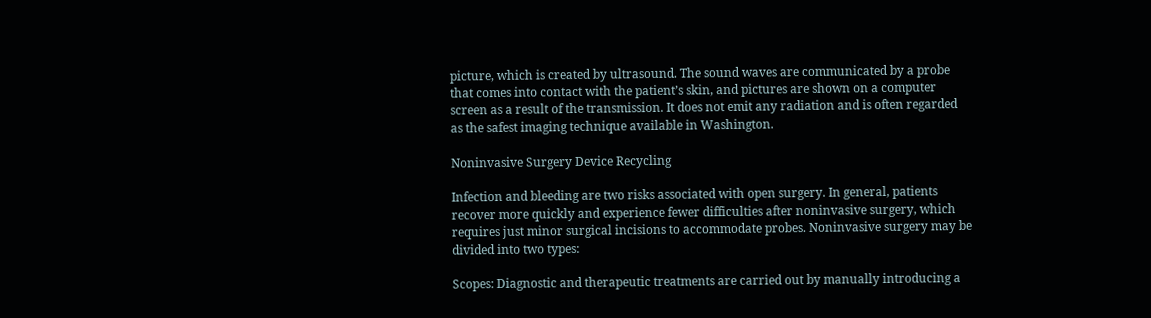picture, which is created by ultrasound. The sound waves are communicated by a probe that comes into contact with the patient’s skin, and pictures are shown on a computer screen as a result of the transmission. It does not emit any radiation and is often regarded as the safest imaging technique available in Washington.

Noninvasive Surgery Device Recycling

Infection and bleeding are two risks associated with open surgery. In general, patients recover more quickly and experience fewer difficulties after noninvasive surgery, which requires just minor surgical incisions to accommodate probes. Noninvasive surgery may be divided into two types:

Scopes: Diagnostic and therapeutic treatments are carried out by manually introducing a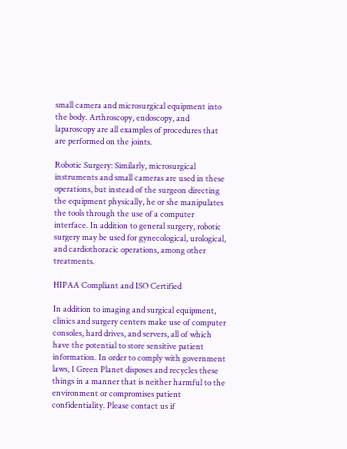small camera and microsurgical equipment into the body. Arthroscopy, endoscopy, and laparoscopy are all examples of procedures that are performed on the joints.

Robotic Surgery: Similarly, microsurgical instruments and small cameras are used in these operations, but instead of the surgeon directing the equipment physically, he or she manipulates the tools through the use of a computer interface. In addition to general surgery, robotic surgery may be used for gynecological, urological, and cardiothoracic operations, among other treatments.

HIPAA Compliant and ISO Certified

In addition to imaging and surgical equipment, clinics and surgery centers make use of computer consoles, hard drives, and servers, all of which have the potential to store sensitive patient information. In order to comply with government laws, 1 Green Planet disposes and recycles these things in a manner that is neither harmful to the environment or compromises patient confidentiality. Please contact us if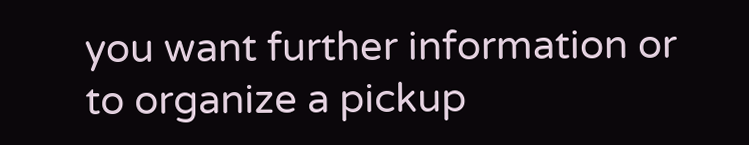you want further information or to organize a pickup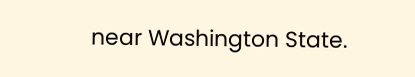near Washington State.